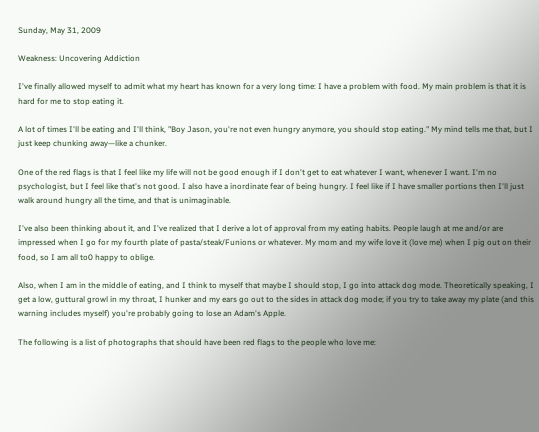Sunday, May 31, 2009

Weakness: Uncovering Addiction

I've finally allowed myself to admit what my heart has known for a very long time: I have a problem with food. My main problem is that it is hard for me to stop eating it.

A lot of times I'll be eating and I'll think, "Boy Jason, you're not even hungry anymore, you should stop eating." My mind tells me that, but I just keep chunking away—like a chunker.

One of the red flags is that I feel like my life will not be good enough if I don't get to eat whatever I want, whenever I want. I'm no psychologist, but I feel like that's not good. I also have a inordinate fear of being hungry. I feel like if I have smaller portions then I'll just walk around hungry all the time, and that is unimaginable.

I've also been thinking about it, and I've realized that I derive a lot of approval from my eating habits. People laugh at me and/or are impressed when I go for my fourth plate of pasta/steak/Funions or whatever. My mom and my wife love it (love me) when I pig out on their food, so I am all to0 happy to oblige.

Also, when I am in the middle of eating, and I think to myself that maybe I should stop, I go into attack dog mode. Theoretically speaking, I get a low, guttural growl in my throat, I hunker and my ears go out to the sides in attack dog mode; if you try to take away my plate (and this warning includes myself) you're probably going to lose an Adam's Apple.

The following is a list of photographs that should have been red flags to the people who love me: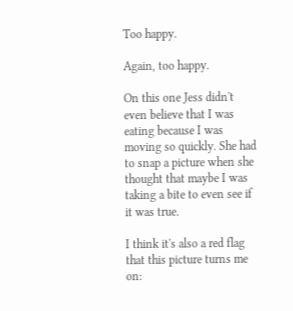Too happy.

Again, too happy.

On this one Jess didn't even believe that I was eating because I was moving so quickly. She had to snap a picture when she thought that maybe I was taking a bite to even see if it was true.

I think it's also a red flag that this picture turns me on: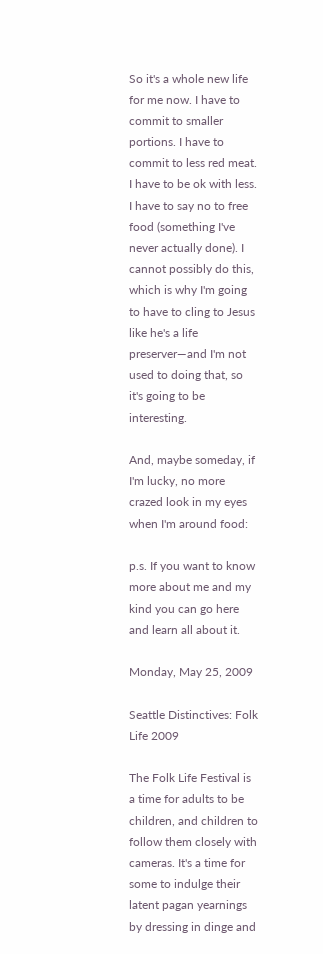So it's a whole new life for me now. I have to commit to smaller portions. I have to commit to less red meat. I have to be ok with less. I have to say no to free food (something I've never actually done). I cannot possibly do this, which is why I'm going to have to cling to Jesus like he's a life preserver—and I'm not used to doing that, so it's going to be interesting.

And, maybe someday, if I'm lucky, no more crazed look in my eyes when I'm around food:

p.s. If you want to know more about me and my kind you can go here and learn all about it.

Monday, May 25, 2009

Seattle Distinctives: Folk Life 2009

The Folk Life Festival is a time for adults to be children, and children to follow them closely with cameras. It's a time for some to indulge their latent pagan yearnings by dressing in dinge and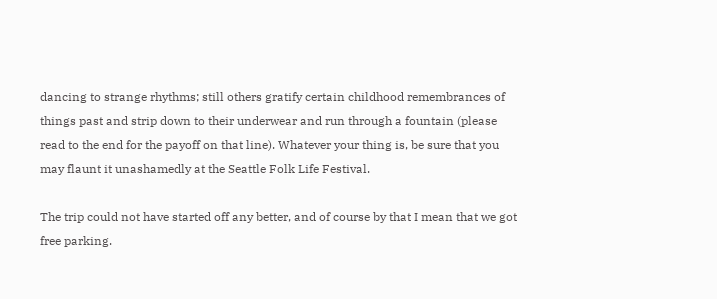dancing to strange rhythms; still others gratify certain childhood remembrances of things past and strip down to their underwear and run through a fountain (please read to the end for the payoff on that line). Whatever your thing is, be sure that you may flaunt it unashamedly at the Seattle Folk Life Festival.

The trip could not have started off any better, and of course by that I mean that we got free parking.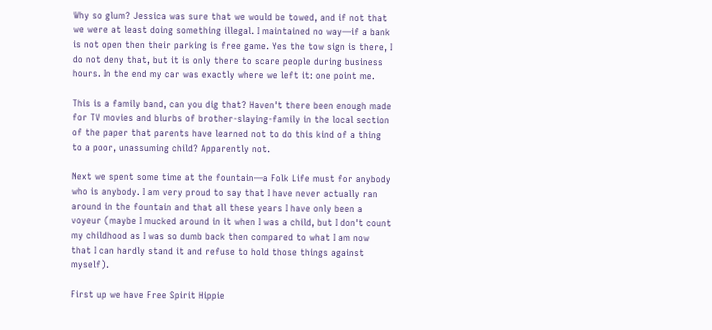Why so glum? Jessica was sure that we would be towed, and if not that we were at least doing something illegal. I maintained no way—if a bank is not open then their parking is free game. Yes the tow sign is there, I do not deny that, but it is only there to scare people during business hours. In the end my car was exactly where we left it: one point me.

This is a family band, can you dig that? Haven't there been enough made for TV movies and blurbs of brother-slaying-family in the local section of the paper that parents have learned not to do this kind of a thing to a poor, unassuming child? Apparently not.

Next we spent some time at the fountain—a Folk Life must for anybody who is anybody. I am very proud to say that I have never actually ran around in the fountain and that all these years I have only been a voyeur (maybe I mucked around in it when I was a child, but I don't count my childhood as I was so dumb back then compared to what I am now that I can hardly stand it and refuse to hold those things against myself).

First up we have Free Spirit Hippie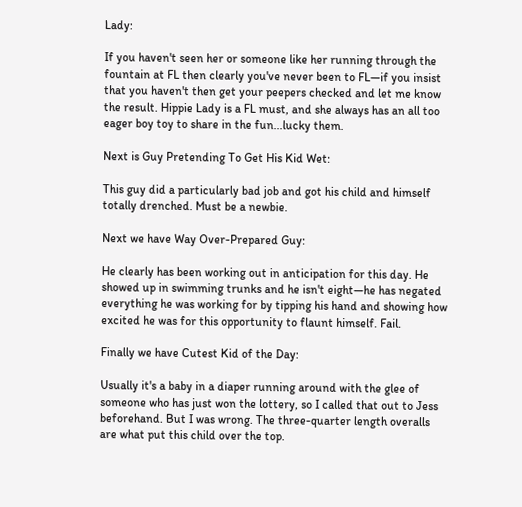Lady:

If you haven't seen her or someone like her running through the fountain at FL then clearly you've never been to FL—if you insist that you haven't then get your peepers checked and let me know the result. Hippie Lady is a FL must, and she always has an all too eager boy toy to share in the fun...lucky them.

Next is Guy Pretending To Get His Kid Wet:

This guy did a particularly bad job and got his child and himself totally drenched. Must be a newbie.

Next we have Way Over-Prepared Guy:

He clearly has been working out in anticipation for this day. He showed up in swimming trunks and he isn't eight—he has negated everything he was working for by tipping his hand and showing how excited he was for this opportunity to flaunt himself. Fail.

Finally we have Cutest Kid of the Day:

Usually it's a baby in a diaper running around with the glee of someone who has just won the lottery, so I called that out to Jess beforehand. But I was wrong. The three-quarter length overalls are what put this child over the top.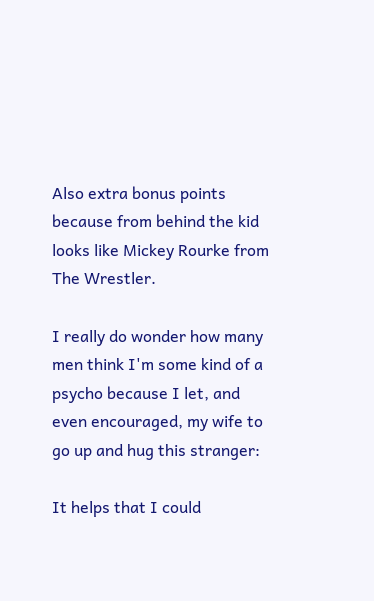Also extra bonus points because from behind the kid looks like Mickey Rourke from
The Wrestler.

I really do wonder how many men think I'm some kind of a psycho because I let, and even encouraged, my wife to go up and hug this stranger:

It helps that I could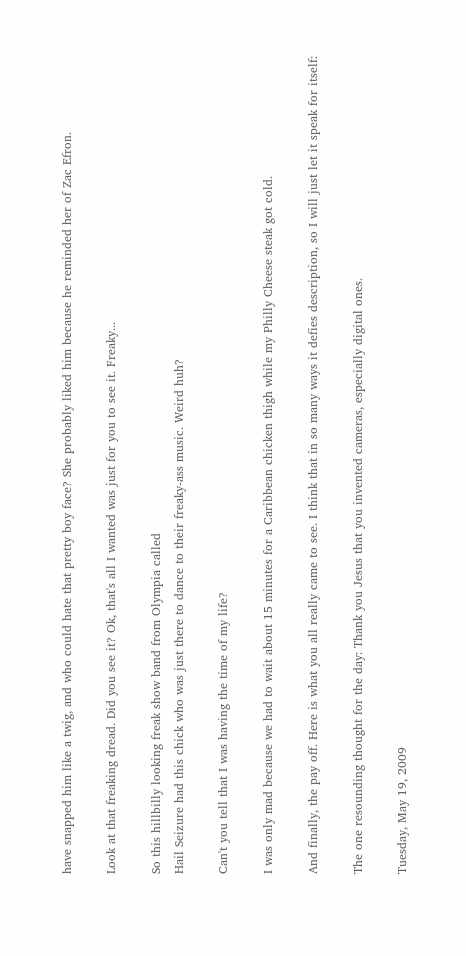have snapped him like a twig, and who could hate that pretty boy face? She probably liked him because he reminded her of Zac Efron.

Look at that freaking dread. Did you see it? Ok, that's all I wanted was just for you to see it. Freaky...

So this hillbilly looking freak show band from Olympia called
Hail Seizure had this chick who was just there to dance to their freaky-ass music. Weird huh?

Can't you tell that I was having the time of my life?

I was only mad because we had to wait about 15 minutes for a Caribbean chicken thigh while my Philly Cheese steak got cold.

And finally, the pay off. Here is what you all really came to see. I think that in so many ways it defies description, so I will just let it speak for itself:

The one resounding thought for the day: Thank you Jesus that you invented cameras, especially digital ones.

Tuesday, May 19, 2009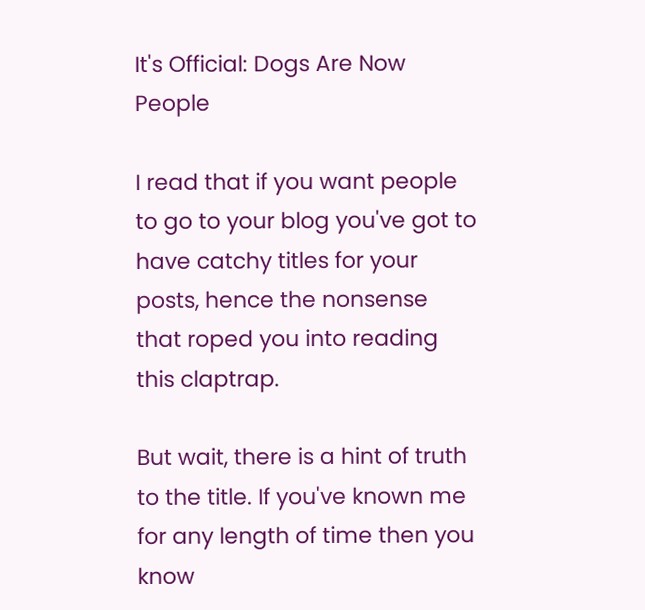It's Official: Dogs Are Now People

I read that if you want people to go to your blog you've got to have catchy titles for your posts, hence the nonsense that roped you into reading this claptrap.

But wait, there is a hint of truth to the title. If you've known me for any length of time then you know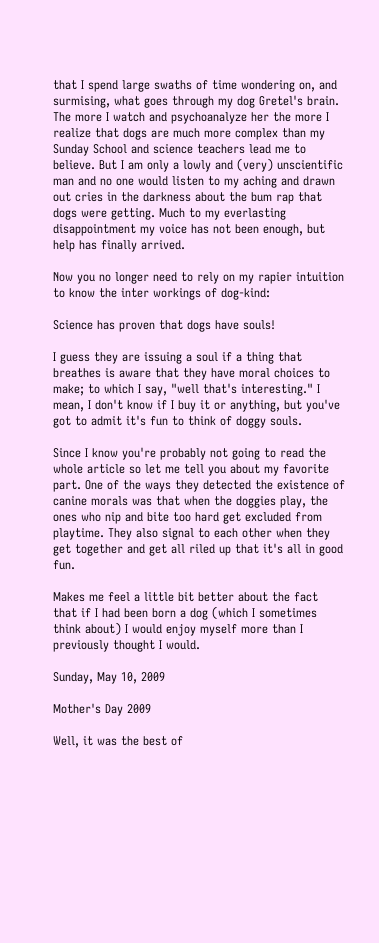that I spend large swaths of time wondering on, and surmising, what goes through my dog Gretel's brain. The more I watch and psychoanalyze her the more I realize that dogs are much more complex than my Sunday School and science teachers lead me to believe. But I am only a lowly and (very) unscientific man and no one would listen to my aching and drawn out cries in the darkness about the bum rap that dogs were getting. Much to my everlasting disappointment my voice has not been enough, but help has finally arrived.

Now you no longer need to rely on my rapier intuition to know the inter workings of dog-kind:

Science has proven that dogs have souls!

I guess they are issuing a soul if a thing that breathes is aware that they have moral choices to make; to which I say, "well that's interesting." I mean, I don't know if I buy it or anything, but you've got to admit it's fun to think of doggy souls.

Since I know you're probably not going to read the whole article so let me tell you about my favorite part. One of the ways they detected the existence of canine morals was that when the doggies play, the ones who nip and bite too hard get excluded from playtime. They also signal to each other when they get together and get all riled up that it's all in good fun.

Makes me feel a little bit better about the fact that if I had been born a dog (which I sometimes think about) I would enjoy myself more than I previously thought I would.

Sunday, May 10, 2009

Mother's Day 2009

Well, it was the best of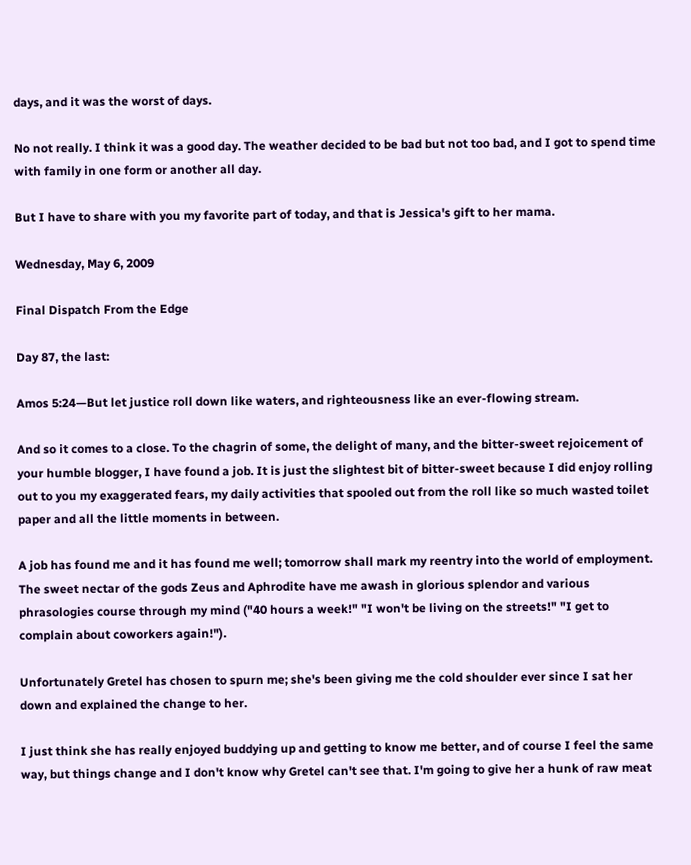days, and it was the worst of days.

No not really. I think it was a good day. The weather decided to be bad but not too bad, and I got to spend time with family in one form or another all day.

But I have to share with you my favorite part of today, and that is Jessica's gift to her mama.

Wednesday, May 6, 2009

Final Dispatch From the Edge

Day 87, the last:

Amos 5:24—But let justice roll down like waters, and righteousness like an ever-flowing stream.

And so it comes to a close. To the chagrin of some, the delight of many, and the bitter-sweet rejoicement of your humble blogger, I have found a job. It is just the slightest bit of bitter-sweet because I did enjoy rolling out to you my exaggerated fears, my daily activities that spooled out from the roll like so much wasted toilet paper and all the little moments in between.

A job has found me and it has found me well; tomorrow shall mark my reentry into the world of employment. The sweet nectar of the gods Zeus and Aphrodite have me awash in glorious splendor and various phrasologies course through my mind ("40 hours a week!" "I won't be living on the streets!" "I get to complain about coworkers again!").

Unfortunately Gretel has chosen to spurn me; she's been giving me the cold shoulder ever since I sat her down and explained the change to her.

I just think she has really enjoyed buddying up and getting to know me better, and of course I feel the same way, but things change and I don't know why Gretel can't see that. I'm going to give her a hunk of raw meat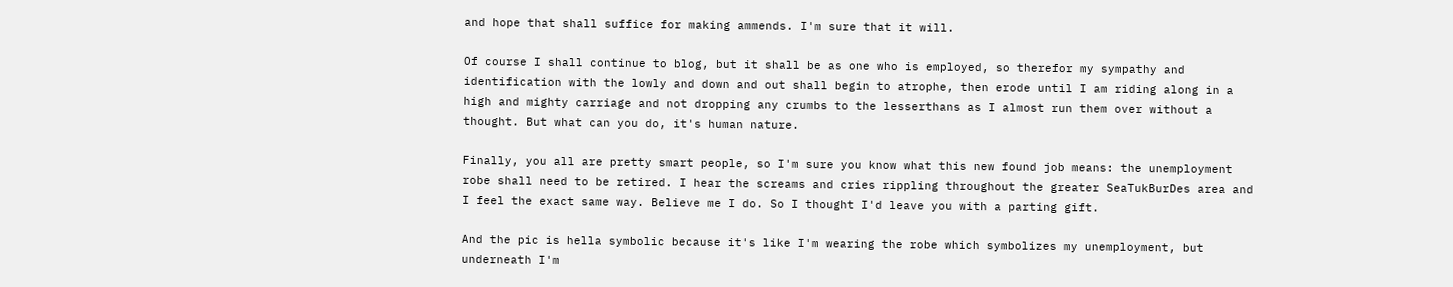and hope that shall suffice for making ammends. I'm sure that it will.

Of course I shall continue to blog, but it shall be as one who is employed, so therefor my sympathy and identification with the lowly and down and out shall begin to atrophe, then erode until I am riding along in a high and mighty carriage and not dropping any crumbs to the lesserthans as I almost run them over without a thought. But what can you do, it's human nature.

Finally, you all are pretty smart people, so I'm sure you know what this new found job means: the unemployment robe shall need to be retired. I hear the screams and cries rippling throughout the greater SeaTukBurDes area and I feel the exact same way. Believe me I do. So I thought I'd leave you with a parting gift.

And the pic is hella symbolic because it's like I'm wearing the robe which symbolizes my unemployment, but underneath I'm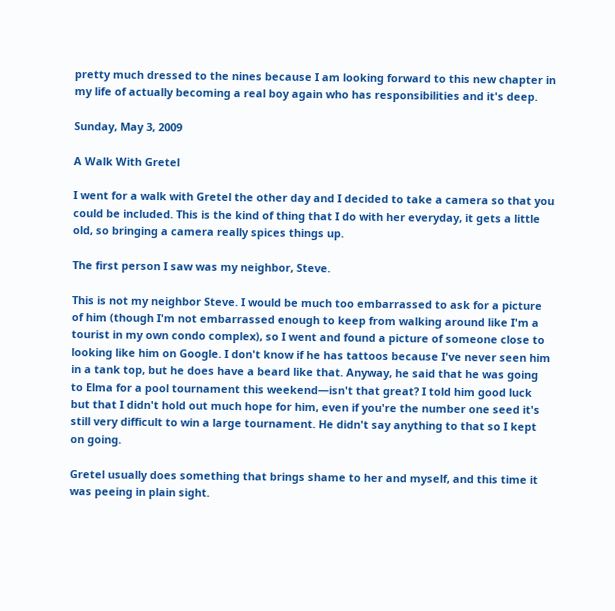pretty much dressed to the nines because I am looking forward to this new chapter in my life of actually becoming a real boy again who has responsibilities and it's deep.

Sunday, May 3, 2009

A Walk With Gretel

I went for a walk with Gretel the other day and I decided to take a camera so that you could be included. This is the kind of thing that I do with her everyday, it gets a little old, so bringing a camera really spices things up.

The first person I saw was my neighbor, Steve.

This is not my neighbor Steve. I would be much too embarrassed to ask for a picture of him (though I'm not embarrassed enough to keep from walking around like I'm a tourist in my own condo complex), so I went and found a picture of someone close to looking like him on Google. I don't know if he has tattoos because I've never seen him in a tank top, but he does have a beard like that. Anyway, he said that he was going to Elma for a pool tournament this weekend—isn't that great? I told him good luck but that I didn't hold out much hope for him, even if you're the number one seed it's still very difficult to win a large tournament. He didn't say anything to that so I kept on going.

Gretel usually does something that brings shame to her and myself, and this time it was peeing in plain sight.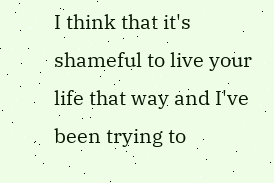I think that it's shameful to live your life that way and I've been trying to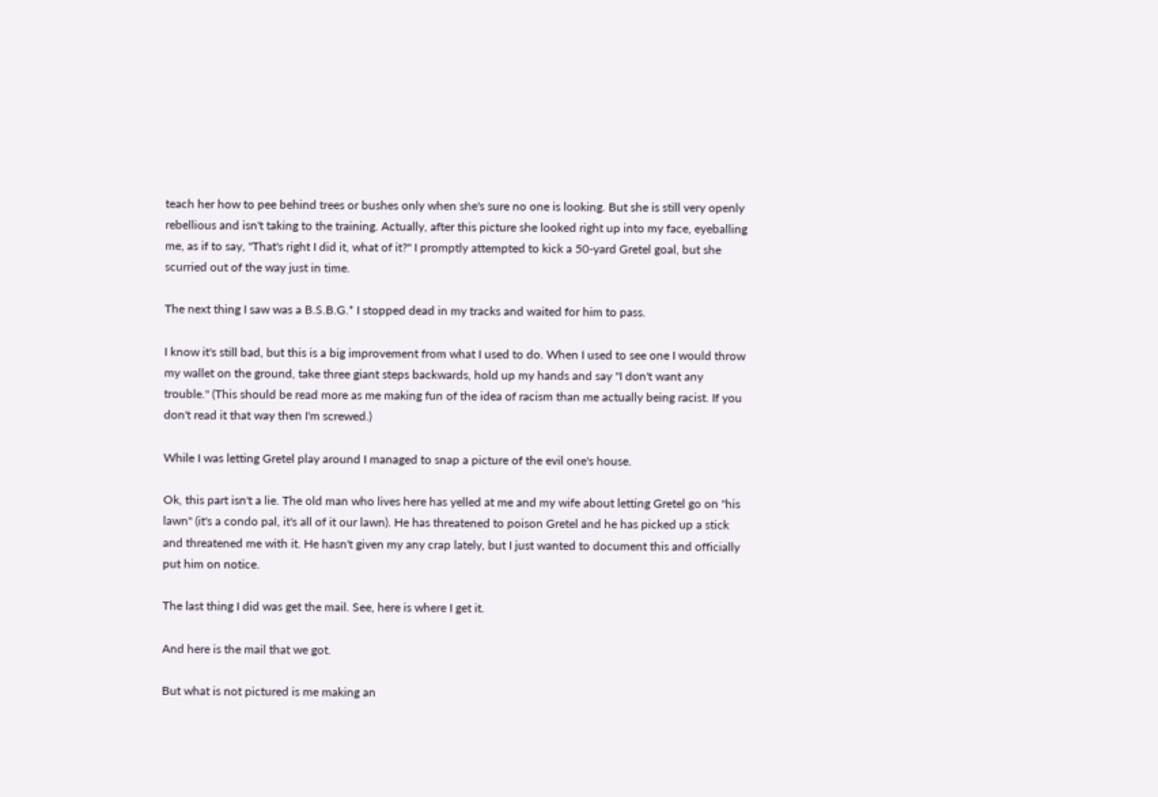teach her how to pee behind trees or bushes only when she's sure no one is looking. But she is still very openly rebellious and isn't taking to the training. Actually, after this picture she looked right up into my face, eyeballing me, as if to say, "That's right I did it, what of it?" I promptly attempted to kick a 50-yard Gretel goal, but she scurried out of the way just in time.

The next thing I saw was a B.S.B.G.* I stopped dead in my tracks and waited for him to pass.

I know it's still bad, but this is a big improvement from what I used to do. When I used to see one I would throw my wallet on the ground, take three giant steps backwards, hold up my hands and say "I don't want any trouble." (This should be read more as me making fun of the idea of racism than me actually being racist. If you don't read it that way then I'm screwed.)

While I was letting Gretel play around I managed to snap a picture of the evil one's house.

Ok, this part isn't a lie. The old man who lives here has yelled at me and my wife about letting Gretel go on "his lawn" (it's a condo pal, it's all of it our lawn). He has threatened to poison Gretel and he has picked up a stick and threatened me with it. He hasn't given my any crap lately, but I just wanted to document this and officially put him on notice.

The last thing I did was get the mail. See, here is where I get it.

And here is the mail that we got.

But what is not pictured is me making an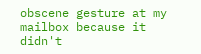obscene gesture at my mailbox because it didn't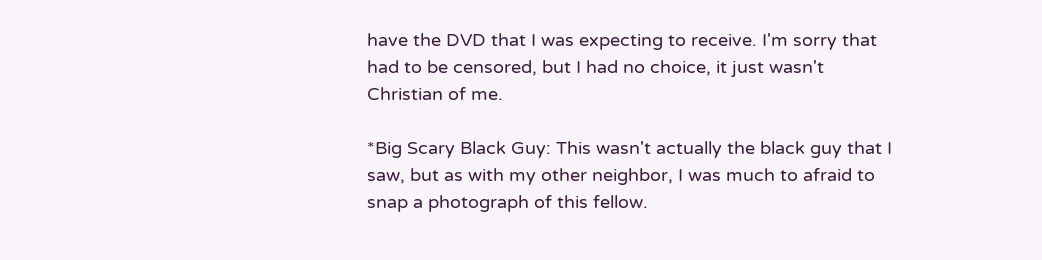have the DVD that I was expecting to receive. I'm sorry that had to be censored, but I had no choice, it just wasn't Christian of me.

*Big Scary Black Guy: This wasn't actually the black guy that I saw, but as with my other neighbor, I was much to afraid to snap a photograph of this fellow.